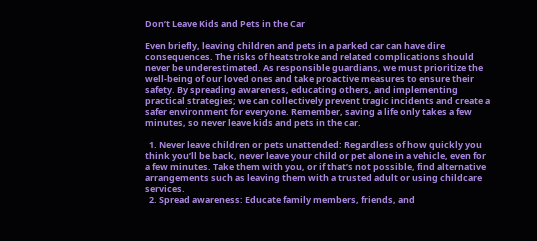Don’t Leave Kids and Pets in the Car

Even briefly, leaving children and pets in a parked car can have dire consequences. The risks of heatstroke and related complications should never be underestimated. As responsible guardians, we must prioritize the well-being of our loved ones and take proactive measures to ensure their safety. By spreading awareness, educating others, and implementing practical strategies; we can collectively prevent tragic incidents and create a safer environment for everyone. Remember, saving a life only takes a few minutes, so never leave kids and pets in the car.

  1. Never leave children or pets unattended: Regardless of how quickly you think you’ll be back, never leave your child or pet alone in a vehicle, even for a few minutes. Take them with you, or if that’s not possible, find alternative arrangements such as leaving them with a trusted adult or using childcare services.
  2. Spread awareness: Educate family members, friends, and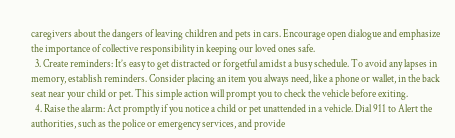caregivers about the dangers of leaving children and pets in cars. Encourage open dialogue and emphasize the importance of collective responsibility in keeping our loved ones safe.
  3. Create reminders: It’s easy to get distracted or forgetful amidst a busy schedule. To avoid any lapses in memory, establish reminders. Consider placing an item you always need, like a phone or wallet, in the back seat near your child or pet. This simple action will prompt you to check the vehicle before exiting.
  4. Raise the alarm: Act promptly if you notice a child or pet unattended in a vehicle. Dial 911 to Alert the authorities, such as the police or emergency services, and provide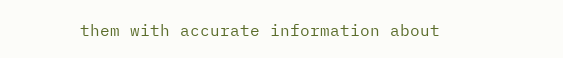them with accurate information about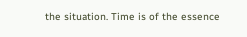the situation. Time is of the essence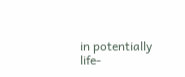in potentially life-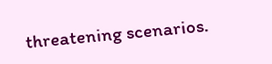threatening scenarios.